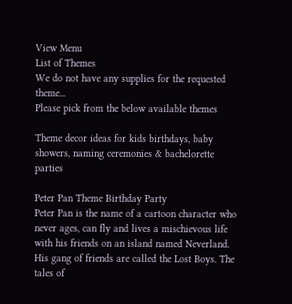View Menu
List of Themes
We do not have any supplies for the requested theme...
Please pick from the below available themes

Theme decor ideas for kids birthdays, baby showers, naming ceremonies & bachelorette parties

Peter Pan Theme Birthday Party
Peter Pan is the name of a cartoon character who never ages, can fly and lives a mischievous life with his friends on an island named Neverland. His gang of friends are called the Lost Boys. The tales of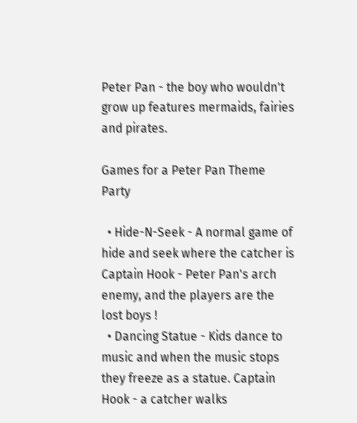Peter Pan - the boy who wouldn't grow up features mermaids, fairies and pirates.

Games for a Peter Pan Theme Party

  • Hide-N-Seek - A normal game of hide and seek where the catcher is Captain Hook - Peter Pan's arch enemy, and the players are the lost boys !
  • Dancing Statue - Kids dance to music and when the music stops they freeze as a statue. Captain Hook - a catcher walks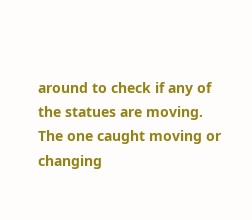around to check if any of the statues are moving. The one caught moving or changing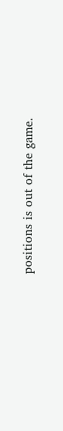positions is out of the game.